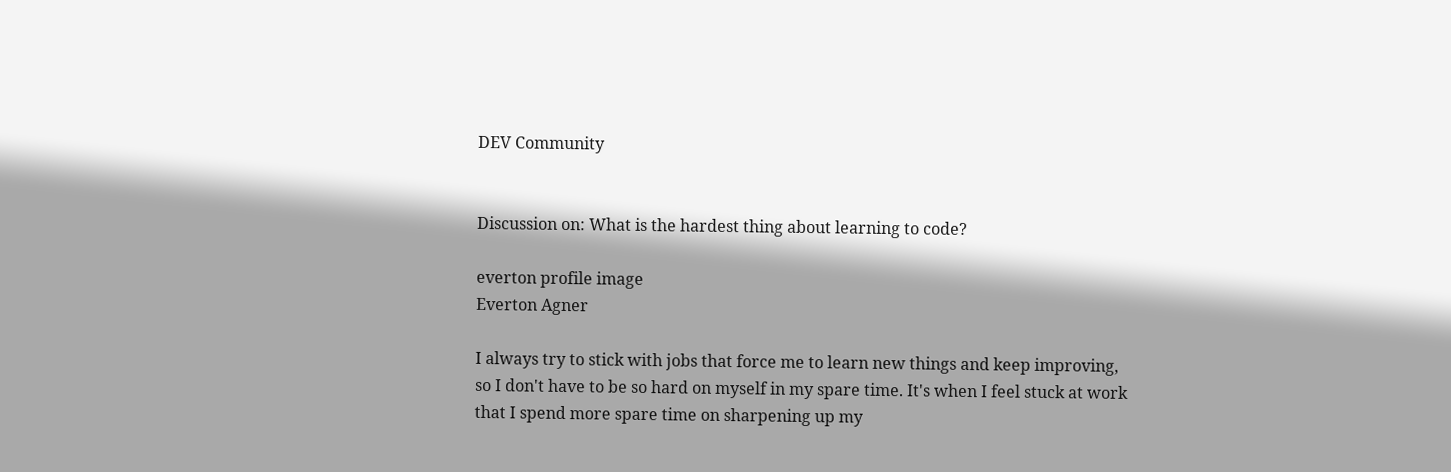DEV Community


Discussion on: What is the hardest thing about learning to code?

everton profile image
Everton Agner

I always try to stick with jobs that force me to learn new things and keep improving, so I don't have to be so hard on myself in my spare time. It's when I feel stuck at work that I spend more spare time on sharpening up my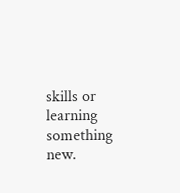skills or learning something new.